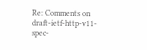Re: Comments on draft-ietf-http-v11-spec-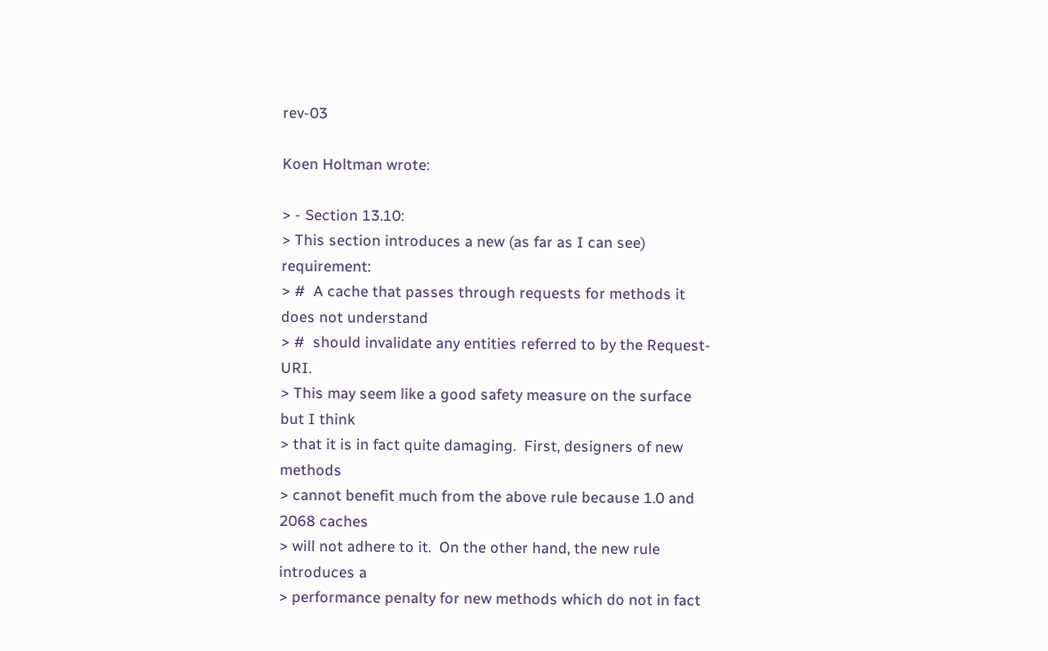rev-03

Koen Holtman wrote:

> - Section 13.10:
> This section introduces a new (as far as I can see) requirement:
> #  A cache that passes through requests for methods it does not understand
> #  should invalidate any entities referred to by the Request-URI.
> This may seem like a good safety measure on the surface but I think
> that it is in fact quite damaging.  First, designers of new methods
> cannot benefit much from the above rule because 1.0 and 2068 caches
> will not adhere to it.  On the other hand, the new rule introduces a
> performance penalty for new methods which do not in fact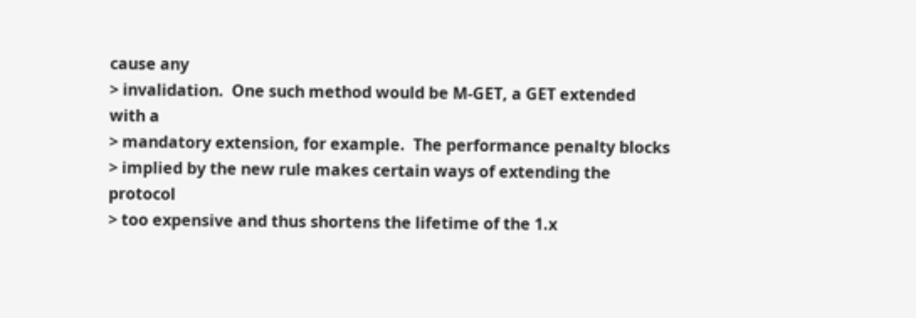cause any
> invalidation.  One such method would be M-GET, a GET extended with a
> mandatory extension, for example.  The performance penalty blocks
> implied by the new rule makes certain ways of extending the protocol
> too expensive and thus shortens the lifetime of the 1.x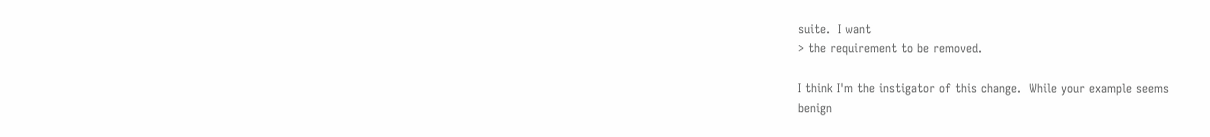suite.  I want
> the requirement to be removed.

I think I'm the instigator of this change.  While your example seems
benign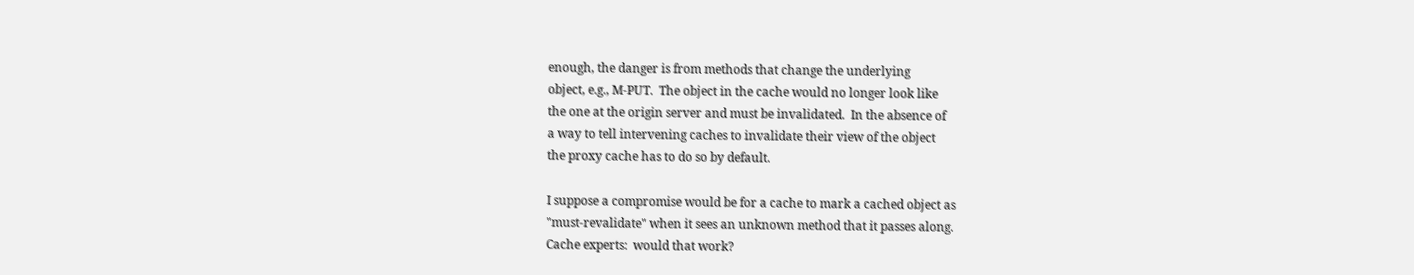enough, the danger is from methods that change the underlying
object, e.g., M-PUT.  The object in the cache would no longer look like
the one at the origin server and must be invalidated.  In the absence of
a way to tell intervening caches to invalidate their view of the object
the proxy cache has to do so by default.

I suppose a compromise would be for a cache to mark a cached object as
"must-revalidate" when it sees an unknown method that it passes along.
Cache experts:  would that work?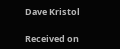Dave Kristol

Received on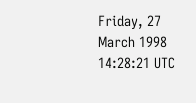Friday, 27 March 1998 14:28:21 UTC